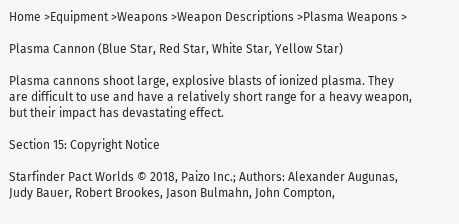Home >Equipment >Weapons >Weapon Descriptions >Plasma Weapons >

Plasma Cannon (Blue Star, Red Star, White Star, Yellow Star)

Plasma cannons shoot large, explosive blasts of ionized plasma. They are difficult to use and have a relatively short range for a heavy weapon, but their impact has devastating effect.

Section 15: Copyright Notice

Starfinder Pact Worlds © 2018, Paizo Inc.; Authors: Alexander Augunas, Judy Bauer, Robert Brookes, Jason Bulmahn, John Compton,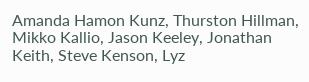Amanda Hamon Kunz, Thurston Hillman, Mikko Kallio, Jason Keeley, Jonathan Keith, Steve Kenson, Lyz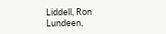Liddell, Ron Lundeen,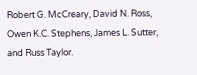Robert G. McCreary, David N. Ross, Owen K.C. Stephens, James L. Sutter, and Russ Taylor.